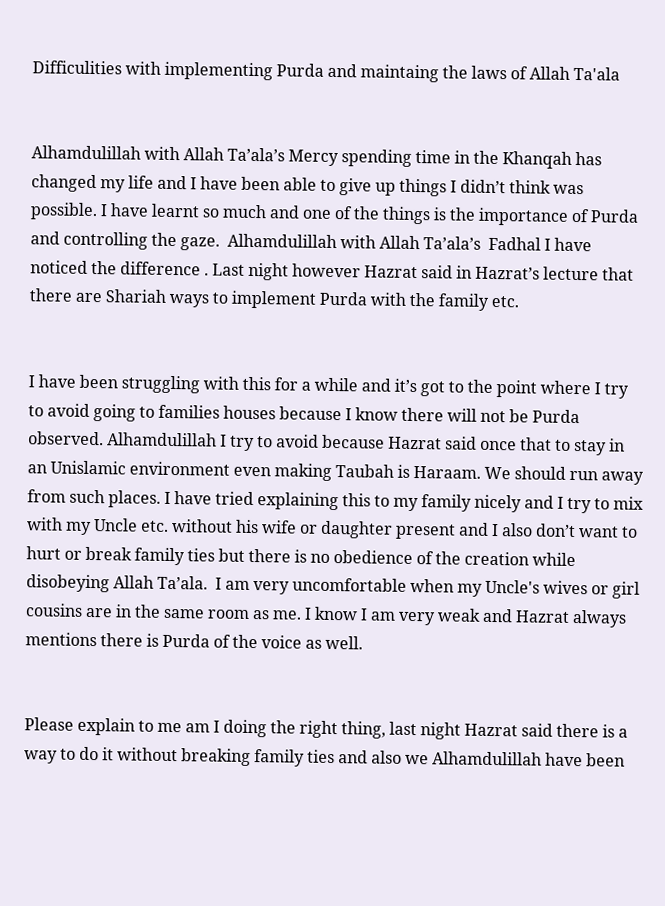Difficulities with implementing Purda and maintaing the laws of Allah Ta'ala


Alhamdulillah with Allah Ta’ala’s Mercy spending time in the Khanqah has changed my life and I have been able to give up things I didn’t think was possible. I have learnt so much and one of the things is the importance of Purda and controlling the gaze.  Alhamdulillah with Allah Ta’ala’s  Fadhal I have noticed the difference . Last night however Hazrat said in Hazrat’s lecture that there are Shariah ways to implement Purda with the family etc.


I have been struggling with this for a while and it’s got to the point where I try to avoid going to families houses because I know there will not be Purda observed. Alhamdulillah I try to avoid because Hazrat said once that to stay in an Unislamic environment even making Taubah is Haraam. We should run away from such places. I have tried explaining this to my family nicely and I try to mix with my Uncle etc. without his wife or daughter present and I also don’t want to hurt or break family ties but there is no obedience of the creation while disobeying Allah Ta’ala.  I am very uncomfortable when my Uncle's wives or girl cousins are in the same room as me. I know I am very weak and Hazrat always mentions there is Purda of the voice as well.


Please explain to me am I doing the right thing, last night Hazrat said there is a way to do it without breaking family ties and also we Alhamdulillah have been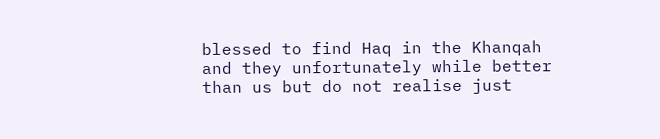blessed to find Haq in the Khanqah and they unfortunately while better than us but do not realise just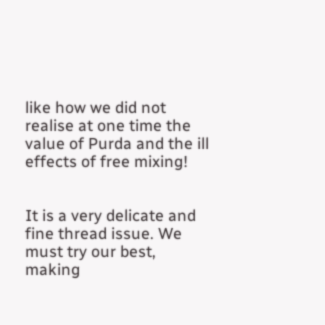like how we did not realise at one time the value of Purda and the ill effects of free mixing!


It is a very delicate and fine thread issue. We must try our best, making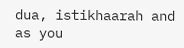dua, istikhaarah and as you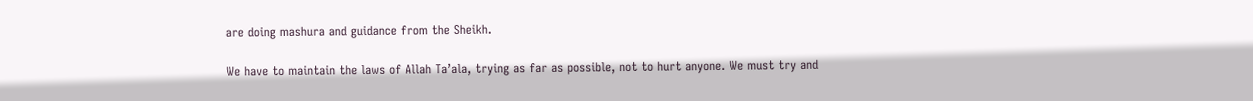are doing mashura and guidance from the Sheikh.

We have to maintain the laws of Allah Ta’ala, trying as far as possible, not to hurt anyone. We must try and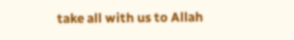take all with us to Allah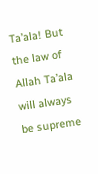Ta’ala! But the law of Allah Ta’ala will always be supreme